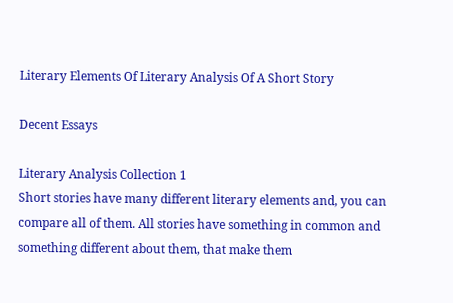Literary Elements Of Literary Analysis Of A Short Story

Decent Essays

Literary Analysis Collection 1
Short stories have many different literary elements and, you can compare all of them. All stories have something in common and something different about them, that make them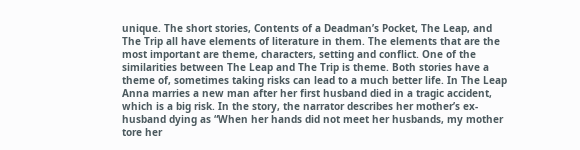unique. The short stories, Contents of a Deadman’s Pocket, The Leap, and The Trip all have elements of literature in them. The elements that are the most important are theme, characters, setting and conflict. One of the similarities between The Leap and The Trip is theme. Both stories have a theme of, sometimes taking risks can lead to a much better life. In The Leap Anna marries a new man after her first husband died in a tragic accident, which is a big risk. In the story, the narrator describes her mother’s ex-husband dying as “When her hands did not meet her husbands, my mother tore her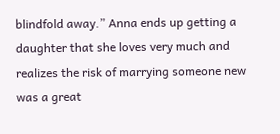blindfold away.” Anna ends up getting a daughter that she loves very much and realizes the risk of marrying someone new was a great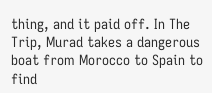thing, and it paid off. In The Trip, Murad takes a dangerous boat from Morocco to Spain to find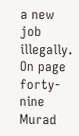a new job illegally. On page forty-nine Murad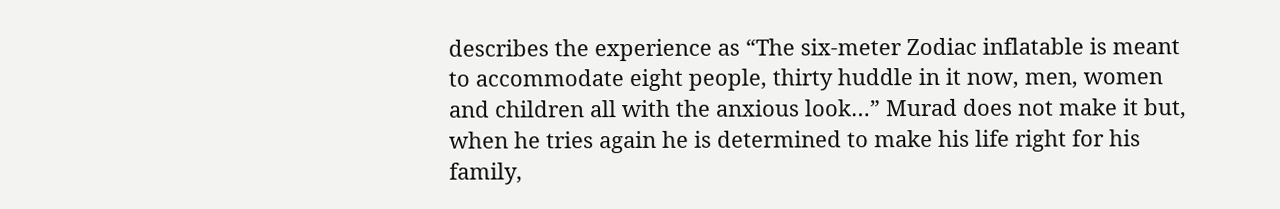describes the experience as “The six-meter Zodiac inflatable is meant to accommodate eight people, thirty huddle in it now, men, women and children all with the anxious look…” Murad does not make it but, when he tries again he is determined to make his life right for his family,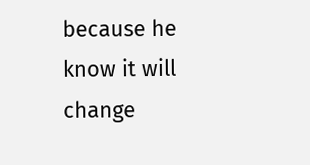because he know it will change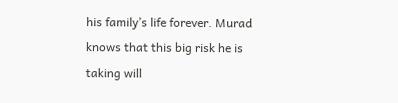his family’s life forever. Murad knows that this big risk he is taking will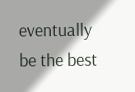eventually be the best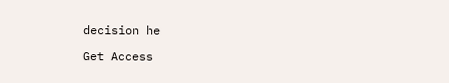decision he

Get Access